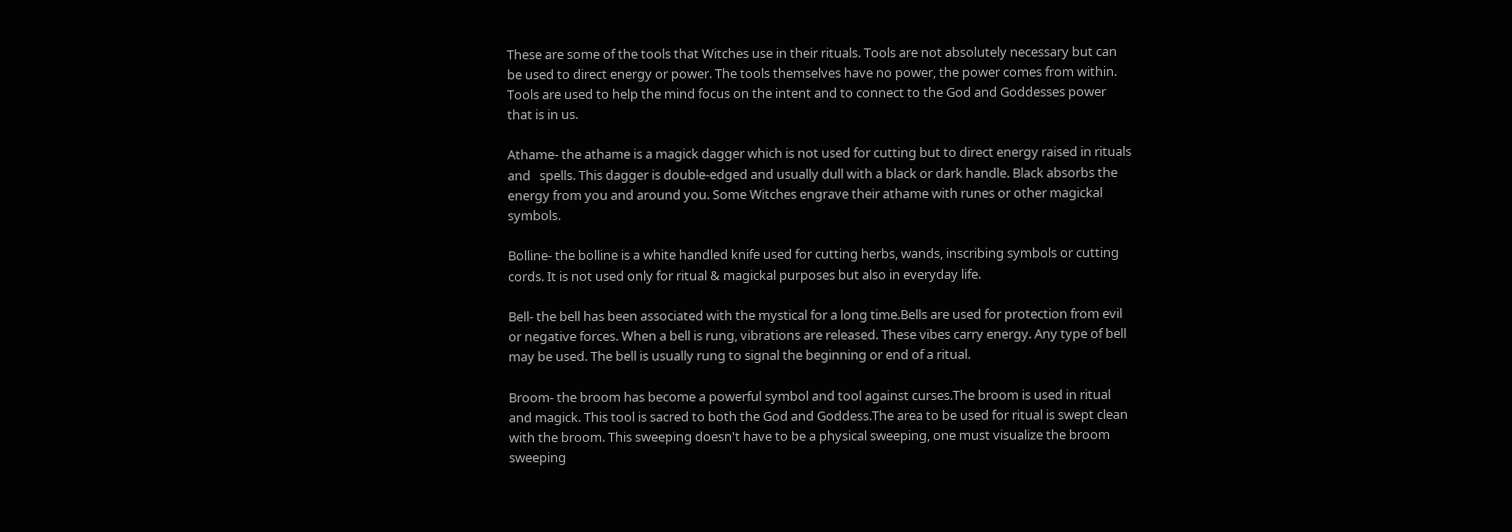These are some of the tools that Witches use in their rituals. Tools are not absolutely necessary but can be used to direct energy or power. The tools themselves have no power, the power comes from within. Tools are used to help the mind focus on the intent and to connect to the God and Goddesses power that is in us.

Athame- the athame is a magick dagger which is not used for cutting but to direct energy raised in rituals and   spells. This dagger is double-edged and usually dull with a black or dark handle. Black absorbs the energy from you and around you. Some Witches engrave their athame with runes or other magickal symbols.

Bolline- the bolline is a white handled knife used for cutting herbs, wands, inscribing symbols or cutting cords. It is not used only for ritual & magickal purposes but also in everyday life.

Bell- the bell has been associated with the mystical for a long time.Bells are used for protection from evil or negative forces. When a bell is rung, vibrations are released. These vibes carry energy. Any type of bell may be used. The bell is usually rung to signal the beginning or end of a ritual.

Broom- the broom has become a powerful symbol and tool against curses.The broom is used in ritual and magick. This tool is sacred to both the God and Goddess.The area to be used for ritual is swept clean with the broom. This sweeping doesn't have to be a physical sweeping, one must visualize the broom sweeping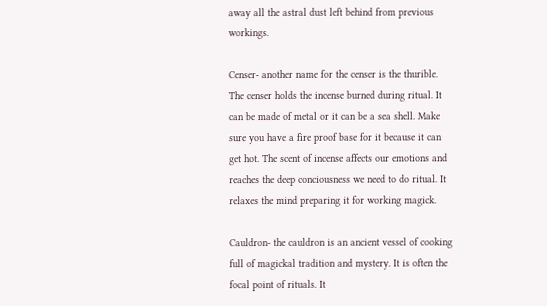away all the astral dust left behind from previous workings.

Censer- another name for the censer is the thurible. The censer holds the incense burned during ritual. It can be made of metal or it can be a sea shell. Make sure you have a fire proof base for it because it can get hot. The scent of incense affects our emotions and reaches the deep conciousness we need to do ritual. It relaxes the mind preparing it for working magick.

Cauldron- the cauldron is an ancient vessel of cooking full of magickal tradition and mystery. It is often the focal point of rituals. It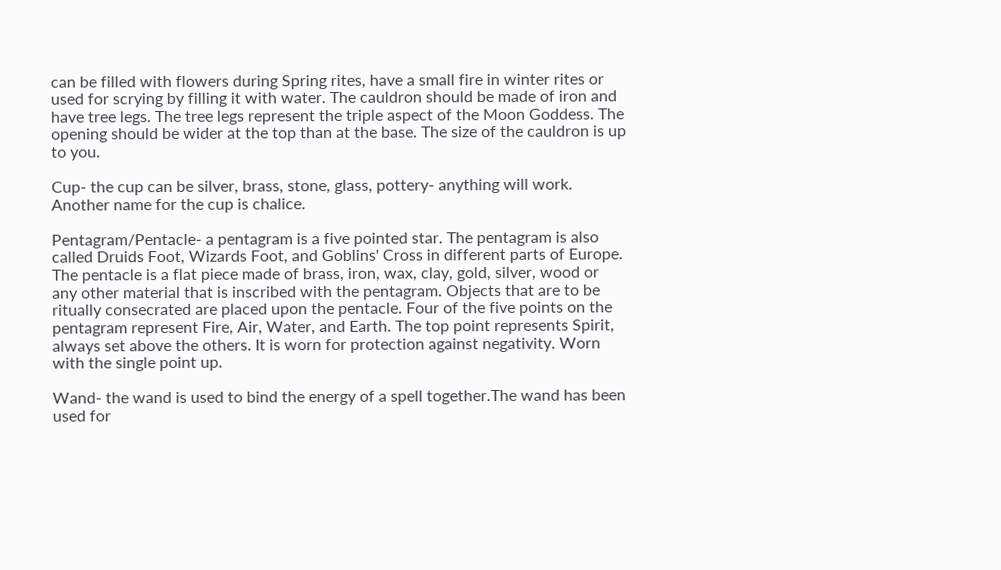can be filled with flowers during Spring rites, have a small fire in winter rites or used for scrying by filling it with water. The cauldron should be made of iron and have tree legs. The tree legs represent the triple aspect of the Moon Goddess. The opening should be wider at the top than at the base. The size of the cauldron is up to you.

Cup- the cup can be silver, brass, stone, glass, pottery- anything will work. Another name for the cup is chalice.

Pentagram/Pentacle- a pentagram is a five pointed star. The pentagram is also called Druids Foot, Wizards Foot, and Goblins' Cross in different parts of Europe. The pentacle is a flat piece made of brass, iron, wax, clay, gold, silver, wood or any other material that is inscribed with the pentagram. Objects that are to be ritually consecrated are placed upon the pentacle. Four of the five points on the pentagram represent Fire, Air, Water, and Earth. The top point represents Spirit, always set above the others. It is worn for protection against negativity. Worn with the single point up.

Wand- the wand is used to bind the energy of a spell together.The wand has been used for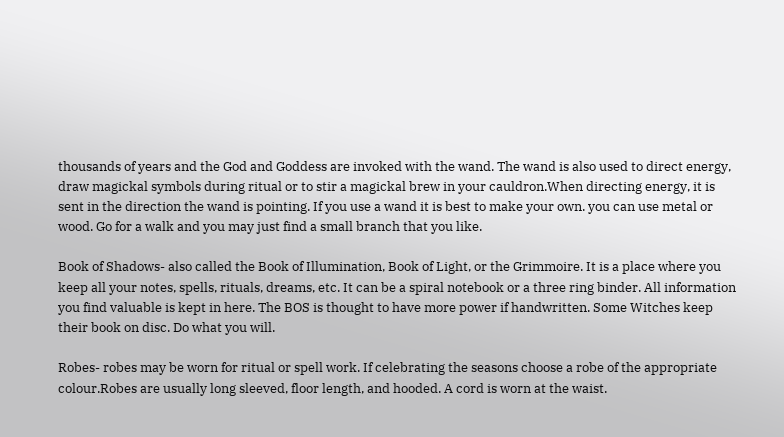thousands of years and the God and Goddess are invoked with the wand. The wand is also used to direct energy, draw magickal symbols during ritual or to stir a magickal brew in your cauldron.When directing energy, it is sent in the direction the wand is pointing. If you use a wand it is best to make your own. you can use metal or wood. Go for a walk and you may just find a small branch that you like.

Book of Shadows- also called the Book of Illumination, Book of Light, or the Grimmoire. It is a place where you keep all your notes, spells, rituals, dreams, etc. It can be a spiral notebook or a three ring binder. All information you find valuable is kept in here. The BOS is thought to have more power if handwritten. Some Witches keep their book on disc. Do what you will.

Robes- robes may be worn for ritual or spell work. If celebrating the seasons choose a robe of the appropriate colour.Robes are usually long sleeved, floor length, and hooded. A cord is worn at the waist.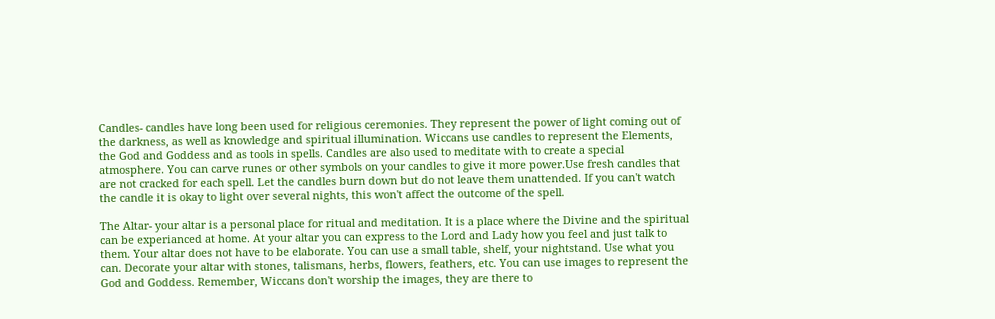Candles- candles have long been used for religious ceremonies. They represent the power of light coming out of the darkness, as well as knowledge and spiritual illumination. Wiccans use candles to represent the Elements, the God and Goddess and as tools in spells. Candles are also used to meditate with to create a special atmosphere. You can carve runes or other symbols on your candles to give it more power.Use fresh candles that are not cracked for each spell. Let the candles burn down but do not leave them unattended. If you can't watch the candle it is okay to light over several nights, this won't affect the outcome of the spell.

The Altar- your altar is a personal place for ritual and meditation. It is a place where the Divine and the spiritual can be experianced at home. At your altar you can express to the Lord and Lady how you feel and just talk to them. Your altar does not have to be elaborate. You can use a small table, shelf, your nightstand. Use what you can. Decorate your altar with stones, talismans, herbs, flowers, feathers, etc. You can use images to represent the God and Goddess. Remember, Wiccans don't worship the images, they are there to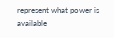represent what power is available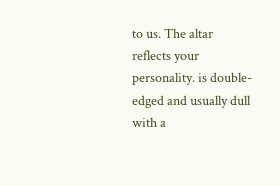to us. The altar reflects your personality. is double-edged and usually dull with a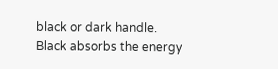black or dark handle. Black absorbs the energy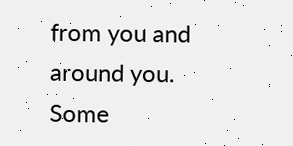from you and around you. Some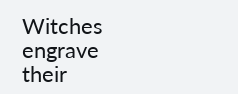Witches engrave their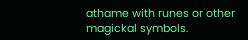athame with runes or other magickal symbols.